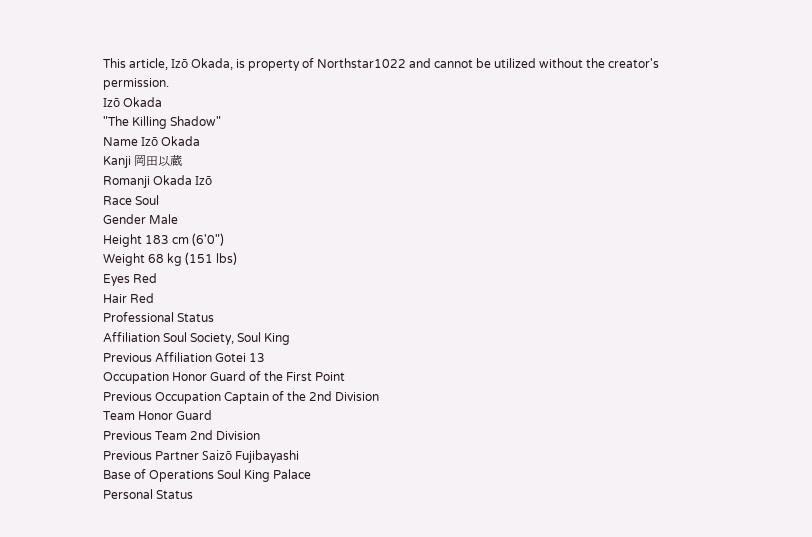This article, Izō Okada, is property of Northstar1022 and cannot be utilized without the creator's permission.
Izō Okada
"The Killing Shadow"
Name Izō Okada
Kanji 岡田以蔵
Romanji Okada Izō
Race Soul
Gender Male
Height 183 cm (6'0")
Weight 68 kg (151 lbs)
Eyes Red
Hair Red
Professional Status
Affiliation Soul Society, Soul King
Previous Affiliation Gotei 13
Occupation Honor Guard of the First Point
Previous Occupation Captain of the 2nd Division
Team Honor Guard
Previous Team 2nd Division
Previous Partner Saizō Fujibayashi
Base of Operations Soul King Palace
Personal Status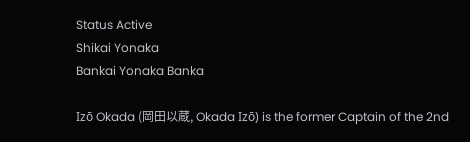Status Active
Shikai Yonaka
Bankai Yonaka Banka

Izō Okada (岡田以蔵, Okada Izō) is the former Captain of the 2nd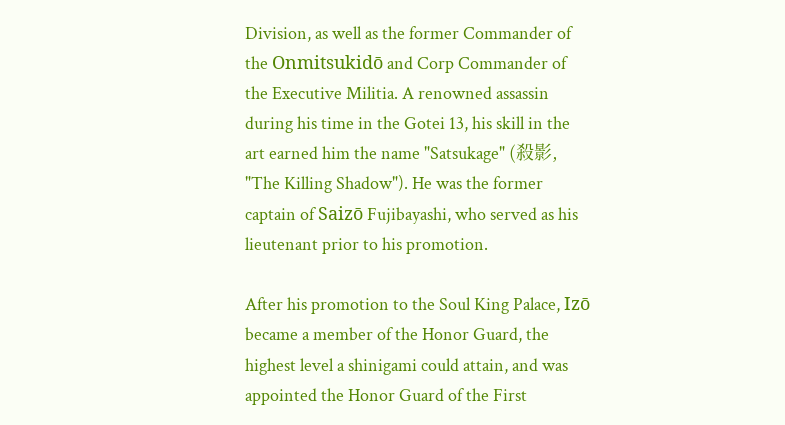Division, as well as the former Commander of the Onmitsukidō and Corp Commander of the Executive Militia. A renowned assassin during his time in the Gotei 13, his skill in the art earned him the name "Satsukage" (殺影, "The Killing Shadow"). He was the former captain of Saizō Fujibayashi, who served as his lieutenant prior to his promotion.

After his promotion to the Soul King Palace, Izō became a member of the Honor Guard, the highest level a shinigami could attain, and was appointed the Honor Guard of the First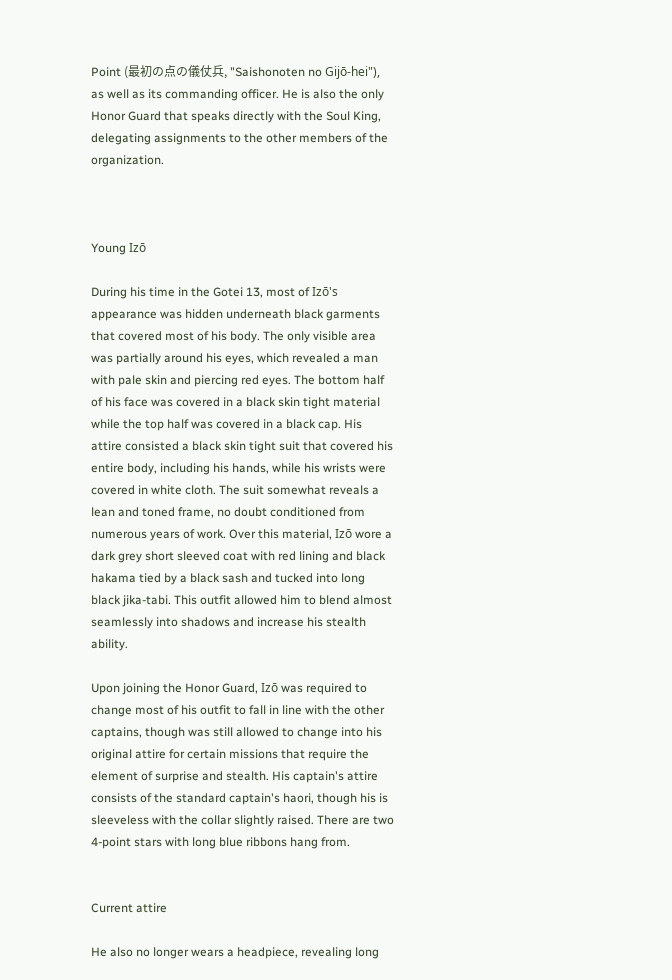Point (最初の点の儀仗兵, "Saishonoten no Gijō-hei"), as well as its commanding officer. He is also the only Honor Guard that speaks directly with the Soul King, delegating assignments to the other members of the organization.



Young Izō

During his time in the Gotei 13, most of Izō's appearance was hidden underneath black garments that covered most of his body. The only visible area was partially around his eyes, which revealed a man with pale skin and piercing red eyes. The bottom half of his face was covered in a black skin tight material while the top half was covered in a black cap. His attire consisted a black skin tight suit that covered his entire body, including his hands, while his wrists were covered in white cloth. The suit somewhat reveals a lean and toned frame, no doubt conditioned from numerous years of work. Over this material, Izō wore a dark grey short sleeved coat with red lining and black hakama tied by a black sash and tucked into long black jika-tabi. This outfit allowed him to blend almost seamlessly into shadows and increase his stealth ability.

Upon joining the Honor Guard, Izō was required to change most of his outfit to fall in line with the other captains, though was still allowed to change into his original attire for certain missions that require the element of surprise and stealth. His captain's attire consists of the standard captain's haori, though his is sleeveless with the collar slightly raised. There are two 4-point stars with long blue ribbons hang from.


Current attire

He also no longer wears a headpiece, revealing long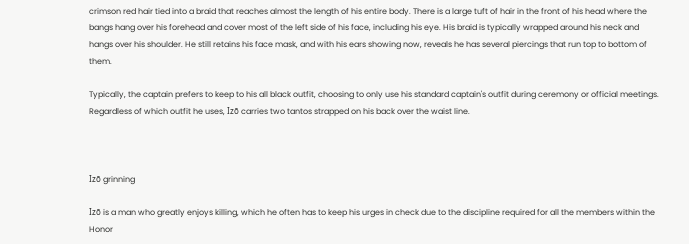crimson red hair tied into a braid that reaches almost the length of his entire body. There is a large tuft of hair in the front of his head where the bangs hang over his forehead and cover most of the left side of his face, including his eye. His braid is typically wrapped around his neck and hangs over his shoulder. He still retains his face mask, and with his ears showing now, reveals he has several piercings that run top to bottom of them.

Typically, the captain prefers to keep to his all black outfit, choosing to only use his standard captain's outfit during ceremony or official meetings. Regardless of which outfit he uses, Izō carries two tantos strapped on his back over the waist line.



Izō grinning

Izō is a man who greatly enjoys killing, which he often has to keep his urges in check due to the discipline required for all the members within the Honor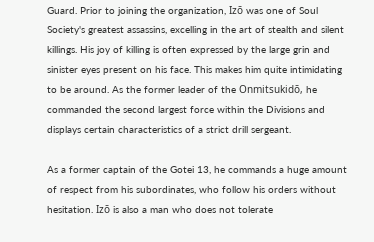Guard. Prior to joining the organization, Izō was one of Soul Society's greatest assassins, excelling in the art of stealth and silent killings. His joy of killing is often expressed by the large grin and sinister eyes present on his face. This makes him quite intimidating to be around. As the former leader of the Onmitsukidō, he commanded the second largest force within the Divisions and displays certain characteristics of a strict drill sergeant.

As a former captain of the Gotei 13, he commands a huge amount of respect from his subordinates, who follow his orders without hesitation. Izō is also a man who does not tolerate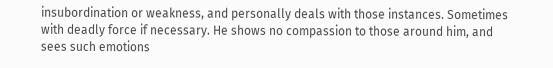insubordination or weakness, and personally deals with those instances. Sometimes with deadly force if necessary. He shows no compassion to those around him, and sees such emotions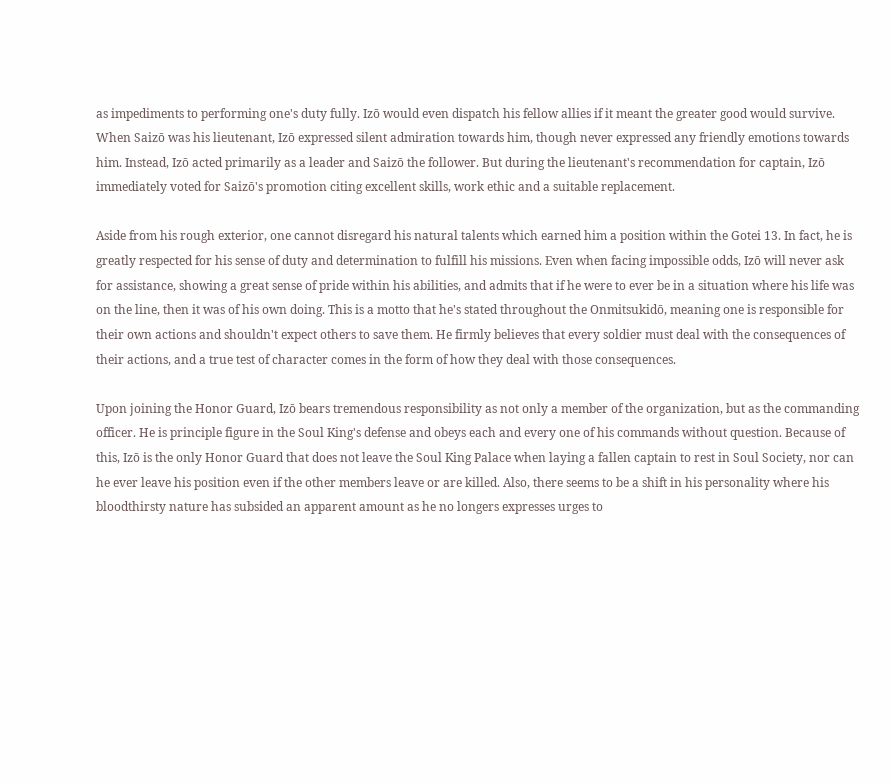as impediments to performing one's duty fully. Izō would even dispatch his fellow allies if it meant the greater good would survive. When Saizō was his lieutenant, Izō expressed silent admiration towards him, though never expressed any friendly emotions towards him. Instead, Izō acted primarily as a leader and Saizō the follower. But during the lieutenant's recommendation for captain, Izō immediately voted for Saizō's promotion citing excellent skills, work ethic and a suitable replacement.

Aside from his rough exterior, one cannot disregard his natural talents which earned him a position within the Gotei 13. In fact, he is greatly respected for his sense of duty and determination to fulfill his missions. Even when facing impossible odds, Izō will never ask for assistance, showing a great sense of pride within his abilities, and admits that if he were to ever be in a situation where his life was on the line, then it was of his own doing. This is a motto that he's stated throughout the Onmitsukidō, meaning one is responsible for their own actions and shouldn't expect others to save them. He firmly believes that every soldier must deal with the consequences of their actions, and a true test of character comes in the form of how they deal with those consequences.

Upon joining the Honor Guard, Izō bears tremendous responsibility as not only a member of the organization, but as the commanding officer. He is principle figure in the Soul King's defense and obeys each and every one of his commands without question. Because of this, Izō is the only Honor Guard that does not leave the Soul King Palace when laying a fallen captain to rest in Soul Society, nor can he ever leave his position even if the other members leave or are killed. Also, there seems to be a shift in his personality where his bloodthirsty nature has subsided an apparent amount as he no longers expresses urges to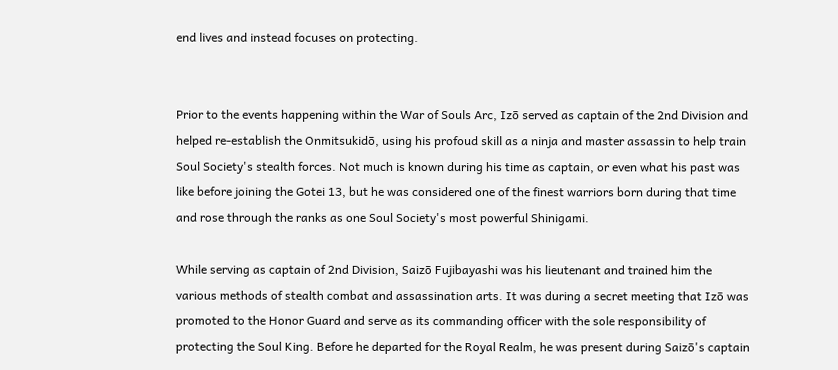end lives and instead focuses on protecting.


Prior to the events happening within the War of Souls Arc, Izō served as captain of the 2nd Division and helped re-establish the Onmitsukidō, using his profoud skill as a ninja and master assassin to help train Soul Society's stealth forces. Not much is known during his time as captain, or even what his past was like before joining the Gotei 13, but he was considered one of the finest warriors born during that time and rose through the ranks as one Soul Society's most powerful Shinigami.

While serving as captain of 2nd Division, Saizō Fujibayashi was his lieutenant and trained him the various methods of stealth combat and assassination arts. It was during a secret meeting that Izō was promoted to the Honor Guard and serve as its commanding officer with the sole responsibility of protecting the Soul King. Before he departed for the Royal Realm, he was present during Saizō's captain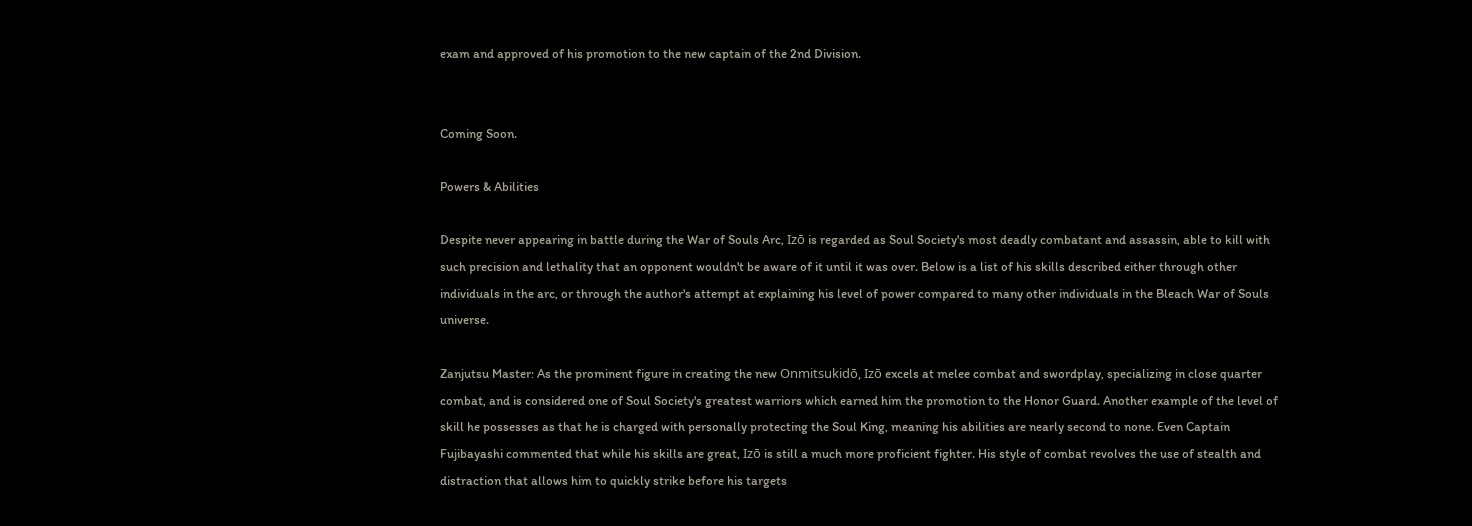exam and approved of his promotion to the new captain of the 2nd Division.


Coming Soon.

Powers & Abilities

Despite never appearing in battle during the War of Souls Arc, Izō is regarded as Soul Society's most deadly combatant and assassin, able to kill with such precision and lethality that an opponent wouldn't be aware of it until it was over. Below is a list of his skills described either through other individuals in the arc, or through the author's attempt at explaining his level of power compared to many other individuals in the Bleach War of Souls universe.

Zanjutsu Master: As the prominent figure in creating the new Onmitsukidō, Izō excels at melee combat and swordplay, specializing in close quarter combat, and is considered one of Soul Society's greatest warriors which earned him the promotion to the Honor Guard. Another example of the level of skill he possesses as that he is charged with personally protecting the Soul King, meaning his abilities are nearly second to none. Even Captain Fujibayashi commented that while his skills are great, Izō is still a much more proficient fighter. His style of combat revolves the use of stealth and distraction that allows him to quickly strike before his targets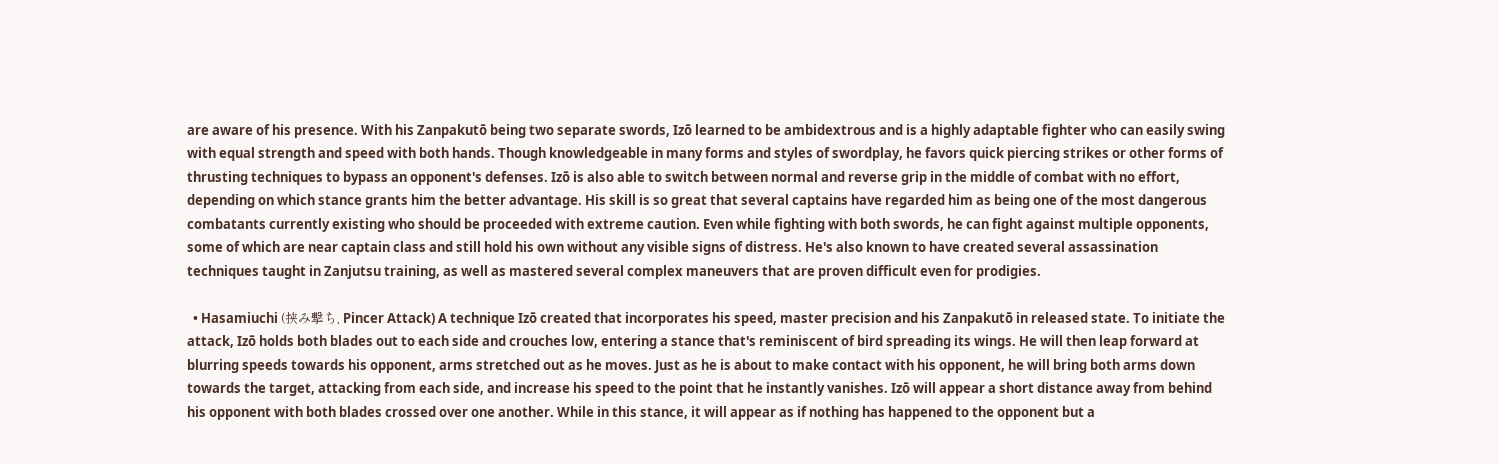are aware of his presence. With his Zanpakutō being two separate swords, Izō learned to be ambidextrous and is a highly adaptable fighter who can easily swing with equal strength and speed with both hands. Though knowledgeable in many forms and styles of swordplay, he favors quick piercing strikes or other forms of thrusting techniques to bypass an opponent's defenses. Izō is also able to switch between normal and reverse grip in the middle of combat with no effort, depending on which stance grants him the better advantage. His skill is so great that several captains have regarded him as being one of the most dangerous combatants currently existing who should be proceeded with extreme caution. Even while fighting with both swords, he can fight against multiple opponents, some of which are near captain class and still hold his own without any visible signs of distress. He's also known to have created several assassination techniques taught in Zanjutsu training, as well as mastered several complex maneuvers that are proven difficult even for prodigies.

  • Hasamiuchi (挟み撃ち, Pincer Attack) A technique Izō created that incorporates his speed, master precision and his Zanpakutō in released state. To initiate the attack, Izō holds both blades out to each side and crouches low, entering a stance that's reminiscent of bird spreading its wings. He will then leap forward at blurring speeds towards his opponent, arms stretched out as he moves. Just as he is about to make contact with his opponent, he will bring both arms down towards the target, attacking from each side, and increase his speed to the point that he instantly vanishes. Izō will appear a short distance away from behind his opponent with both blades crossed over one another. While in this stance, it will appear as if nothing has happened to the opponent but a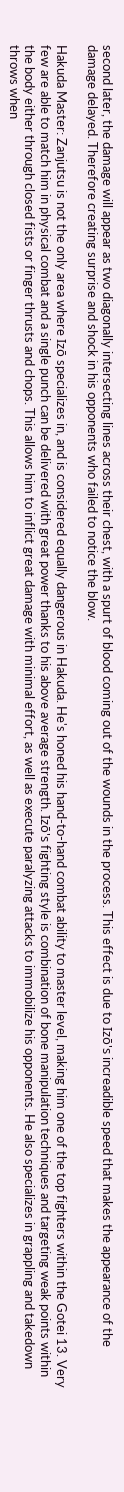second later, the damage will appear as two diagonally intersecting lines across their chest, with a spurt of blood coming out of the wounds in the process. This effect is due to Izō's increadible speed that makes the appearance of the damage delayed. Therefore creating surprise and shock in his opponents who failed to notice the blow.

Hakuda Master: Zanjutsu is not the only area where Izō specializes in, and is considered equally dangerous in Hakuda. He's honed his hand-to-hand combat ability to master level, making him one of the top fighters within the Gotei 13. Very few are able to match him in physical combat and a single punch can be delivered with great power thanks to his above average strength. Izō's fighting style is combination of bone manipulation techniques and targeting weak points within the body either through closed fists or finger thrusts and chops. This allows him to inflict great damage with minimal effort, as well as execute paralyzing attacks to immobilize his opponents. He also specializes in grappling and takedown throws when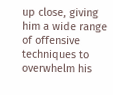up close, giving him a wide range of offensive techniques to overwhelm his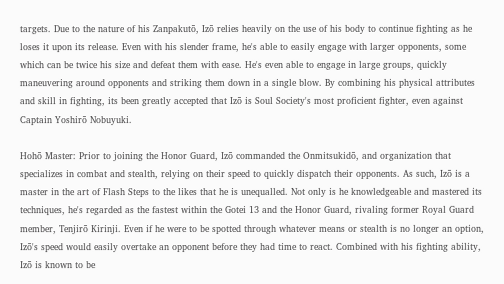targets. Due to the nature of his Zanpakutō, Izō relies heavily on the use of his body to continue fighting as he loses it upon its release. Even with his slender frame, he's able to easily engage with larger opponents, some which can be twice his size and defeat them with ease. He's even able to engage in large groups, quickly maneuvering around opponents and striking them down in a single blow. By combining his physical attributes and skill in fighting, its been greatly accepted that Izō is Soul Society's most proficient fighter, even against Captain Yoshirō Nobuyuki.

Hohō Master: Prior to joining the Honor Guard, Izō commanded the Onmitsukidō, and organization that specializes in combat and stealth, relying on their speed to quickly dispatch their opponents. As such, Izō is a master in the art of Flash Steps to the likes that he is unequalled. Not only is he knowledgeable and mastered its techniques, he's regarded as the fastest within the Gotei 13 and the Honor Guard, rivaling former Royal Guard member, Tenjirō Kirinji. Even if he were to be spotted through whatever means or stealth is no longer an option, Izō's speed would easily overtake an opponent before they had time to react. Combined with his fighting ability, Izō is known to be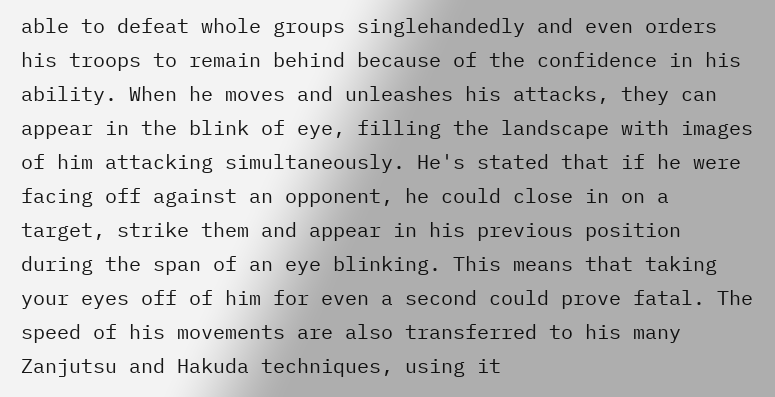able to defeat whole groups singlehandedly and even orders his troops to remain behind because of the confidence in his ability. When he moves and unleashes his attacks, they can appear in the blink of eye, filling the landscape with images of him attacking simultaneously. He's stated that if he were facing off against an opponent, he could close in on a target, strike them and appear in his previous position during the span of an eye blinking. This means that taking your eyes off of him for even a second could prove fatal. The speed of his movements are also transferred to his many Zanjutsu and Hakuda techniques, using it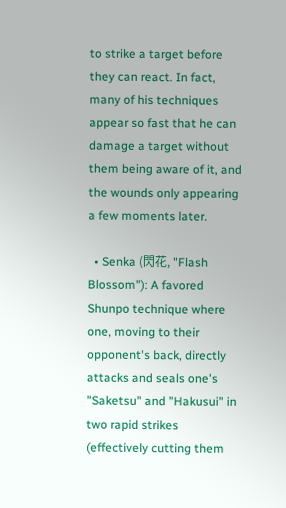to strike a target before they can react. In fact, many of his techniques appear so fast that he can damage a target without them being aware of it, and the wounds only appearing a few moments later.

  • Senka (閃花, "Flash Blossom"): A favored Shunpo technique where one, moving to their opponent's back, directly attacks and seals one's "Saketsu" and "Hakusui" in two rapid strikes (effectively cutting them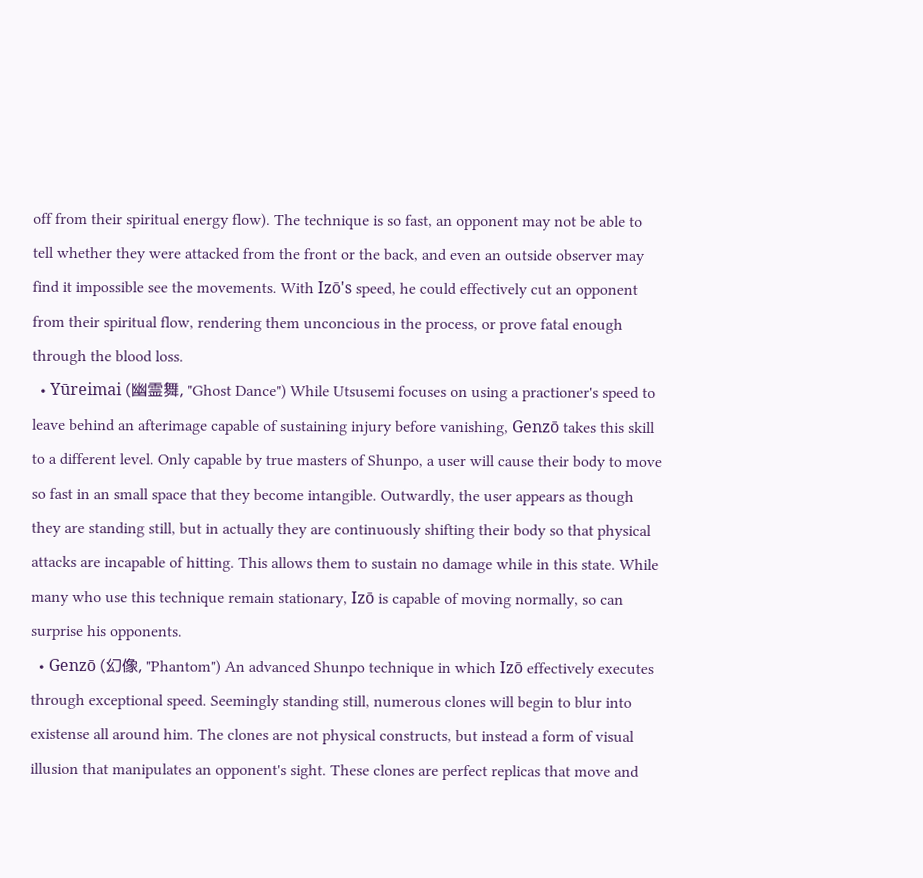off from their spiritual energy flow). The technique is so fast, an opponent may not be able to tell whether they were attacked from the front or the back, and even an outside observer may find it impossible see the movements. With Izō's speed, he could effectively cut an opponent from their spiritual flow, rendering them unconcious in the process, or prove fatal enough through the blood loss.
  • Yūreimai (幽霊舞, "Ghost Dance") While Utsusemi focuses on using a practioner's speed to leave behind an afterimage capable of sustaining injury before vanishing, Genzō takes this skill to a different level. Only capable by true masters of Shunpo, a user will cause their body to move so fast in an small space that they become intangible. Outwardly, the user appears as though they are standing still, but in actually they are continuously shifting their body so that physical attacks are incapable of hitting. This allows them to sustain no damage while in this state. While many who use this technique remain stationary, Izō is capable of moving normally, so can surprise his opponents.
  • Genzō (幻像, "Phantom") An advanced Shunpo technique in which Izō effectively executes through exceptional speed. Seemingly standing still, numerous clones will begin to blur into existense all around him. The clones are not physical constructs, but instead a form of visual illusion that manipulates an opponent's sight. These clones are perfect replicas that move and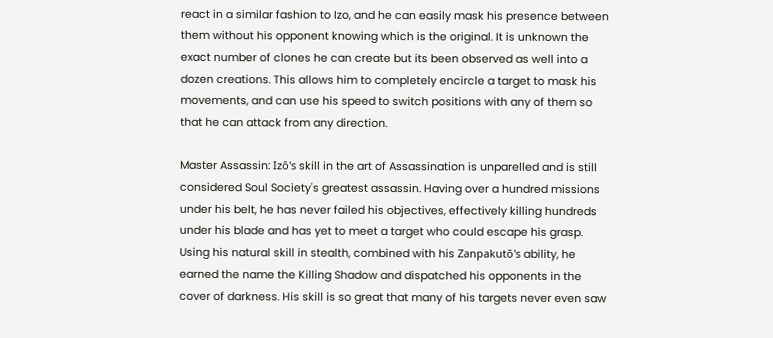react in a similar fashion to Izo, and he can easily mask his presence between them without his opponent knowing which is the original. It is unknown the exact number of clones he can create but its been observed as well into a dozen creations. This allows him to completely encircle a target to mask his movements, and can use his speed to switch positions with any of them so that he can attack from any direction.

Master Assassin: Izō's skill in the art of Assassination is unparelled and is still considered Soul Society's greatest assassin. Having over a hundred missions under his belt, he has never failed his objectives, effectively killing hundreds under his blade and has yet to meet a target who could escape his grasp. Using his natural skill in stealth, combined with his Zanpakutō's ability, he earned the name the Killing Shadow and dispatched his opponents in the cover of darkness. His skill is so great that many of his targets never even saw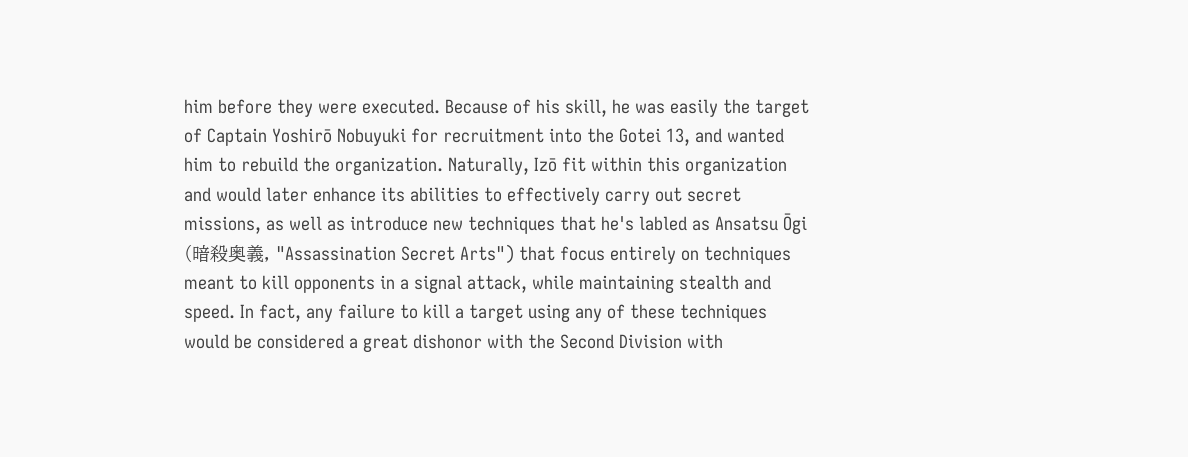him before they were executed. Because of his skill, he was easily the target of Captain Yoshirō Nobuyuki for recruitment into the Gotei 13, and wanted him to rebuild the organization. Naturally, Izō fit within this organization and would later enhance its abilities to effectively carry out secret missions, as well as introduce new techniques that he's labled as Ansatsu Ōgi (暗殺奥義, "Assassination Secret Arts") that focus entirely on techniques meant to kill opponents in a signal attack, while maintaining stealth and speed. In fact, any failure to kill a target using any of these techniques would be considered a great dishonor with the Second Division with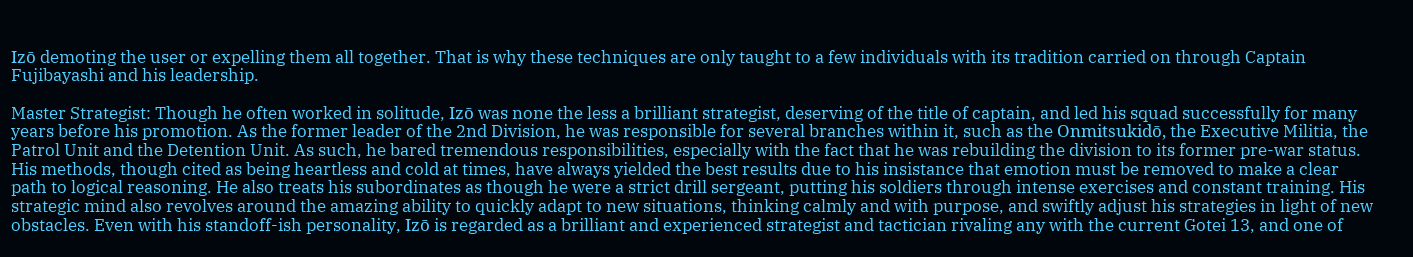Izō demoting the user or expelling them all together. That is why these techniques are only taught to a few individuals with its tradition carried on through Captain Fujibayashi and his leadership.

Master Strategist: Though he often worked in solitude, Izō was none the less a brilliant strategist, deserving of the title of captain, and led his squad successfully for many years before his promotion. As the former leader of the 2nd Division, he was responsible for several branches within it, such as the Onmitsukidō, the Executive Militia, the Patrol Unit and the Detention Unit. As such, he bared tremendous responsibilities, especially with the fact that he was rebuilding the division to its former pre-war status. His methods, though cited as being heartless and cold at times, have always yielded the best results due to his insistance that emotion must be removed to make a clear path to logical reasoning. He also treats his subordinates as though he were a strict drill sergeant, putting his soldiers through intense exercises and constant training. His strategic mind also revolves around the amazing ability to quickly adapt to new situations, thinking calmly and with purpose, and swiftly adjust his strategies in light of new obstacles. Even with his standoff-ish personality, Izō is regarded as a brilliant and experienced strategist and tactician rivaling any with the current Gotei 13, and one of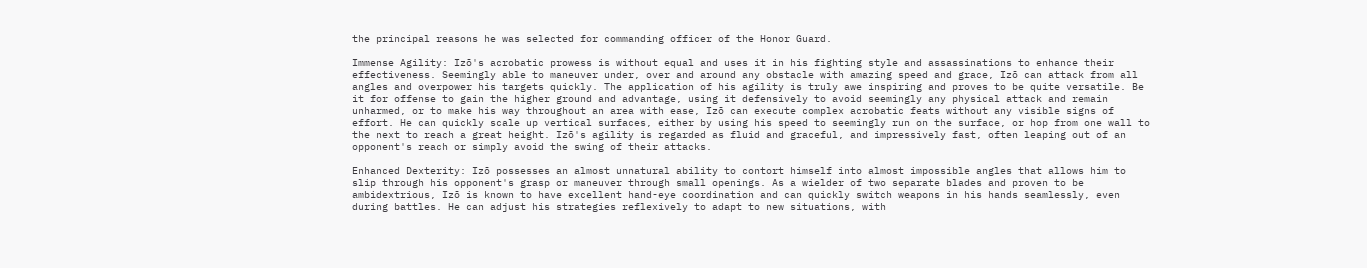the principal reasons he was selected for commanding officer of the Honor Guard.

Immense Agility: Izō's acrobatic prowess is without equal and uses it in his fighting style and assassinations to enhance their effectiveness. Seemingly able to maneuver under, over and around any obstacle with amazing speed and grace, Izō can attack from all angles and overpower his targets quickly. The application of his agility is truly awe inspiring and proves to be quite versatile. Be it for offense to gain the higher ground and advantage, using it defensively to avoid seemingly any physical attack and remain unharmed, or to make his way throughout an area with ease, Izō can execute complex acrobatic feats without any visible signs of effort. He can quickly scale up vertical surfaces, either by using his speed to seemingly run on the surface, or hop from one wall to the next to reach a great height. Izō's agility is regarded as fluid and graceful, and impressively fast, often leaping out of an opponent's reach or simply avoid the swing of their attacks.

Enhanced Dexterity: Izō possesses an almost unnatural ability to contort himself into almost impossible angles that allows him to slip through his opponent's grasp or maneuver through small openings. As a wielder of two separate blades and proven to be ambidextrious, Izō is known to have excellent hand-eye coordination and can quickly switch weapons in his hands seamlessly, even during battles. He can adjust his strategies reflexively to adapt to new situations, with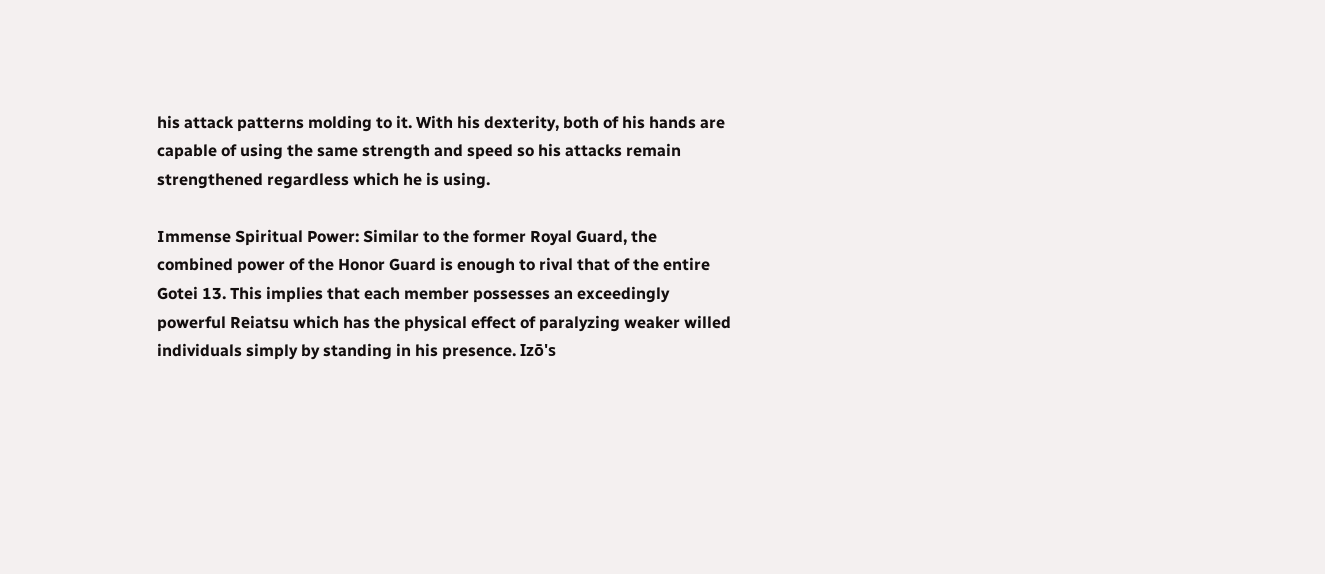his attack patterns molding to it. With his dexterity, both of his hands are capable of using the same strength and speed so his attacks remain strengthened regardless which he is using.

Immense Spiritual Power: Similar to the former Royal Guard, the combined power of the Honor Guard is enough to rival that of the entire Gotei 13. This implies that each member possesses an exceedingly powerful Reiatsu which has the physical effect of paralyzing weaker willed individuals simply by standing in his presence. Izō's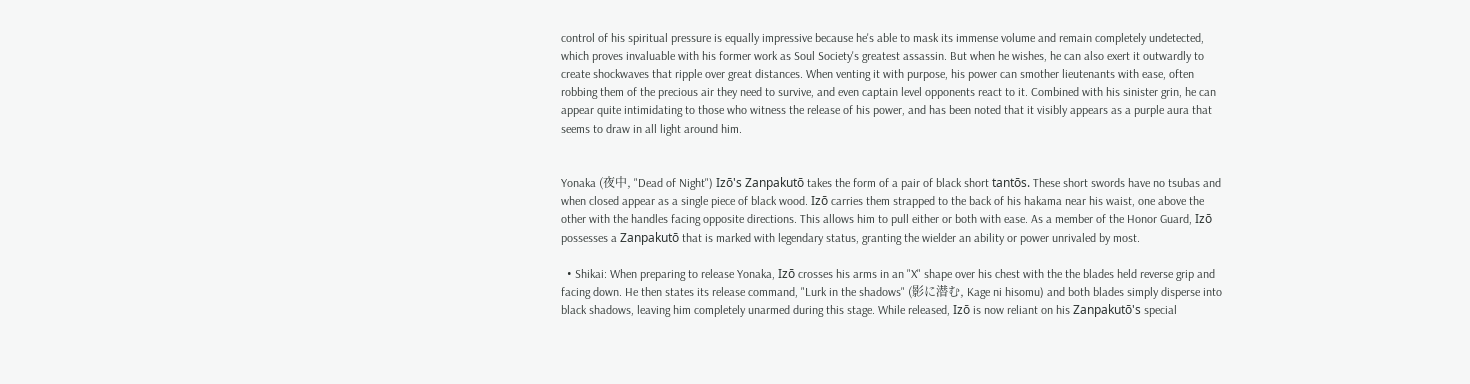control of his spiritual pressure is equally impressive because he's able to mask its immense volume and remain completely undetected, which proves invaluable with his former work as Soul Society's greatest assassin. But when he wishes, he can also exert it outwardly to create shockwaves that ripple over great distances. When venting it with purpose, his power can smother lieutenants with ease, often robbing them of the precious air they need to survive, and even captain level opponents react to it. Combined with his sinister grin, he can appear quite intimidating to those who witness the release of his power, and has been noted that it visibly appears as a purple aura that seems to draw in all light around him.


Yonaka (夜中, "Dead of Night") Izō's Zanpakutō takes the form of a pair of black short tantōs. These short swords have no tsubas and when closed appear as a single piece of black wood. Izō carries them strapped to the back of his hakama near his waist, one above the other with the handles facing opposite directions. This allows him to pull either or both with ease. As a member of the Honor Guard, Izō possesses a Zanpakutō that is marked with legendary status, granting the wielder an ability or power unrivaled by most.

  • Shikai: When preparing to release Yonaka, Izō crosses his arms in an "X" shape over his chest with the the blades held reverse grip and facing down. He then states its release command, "Lurk in the shadows" (影に潜む, Kage ni hisomu) and both blades simply disperse into black shadows, leaving him completely unarmed during this stage. While released, Izō is now reliant on his Zanpakutō's special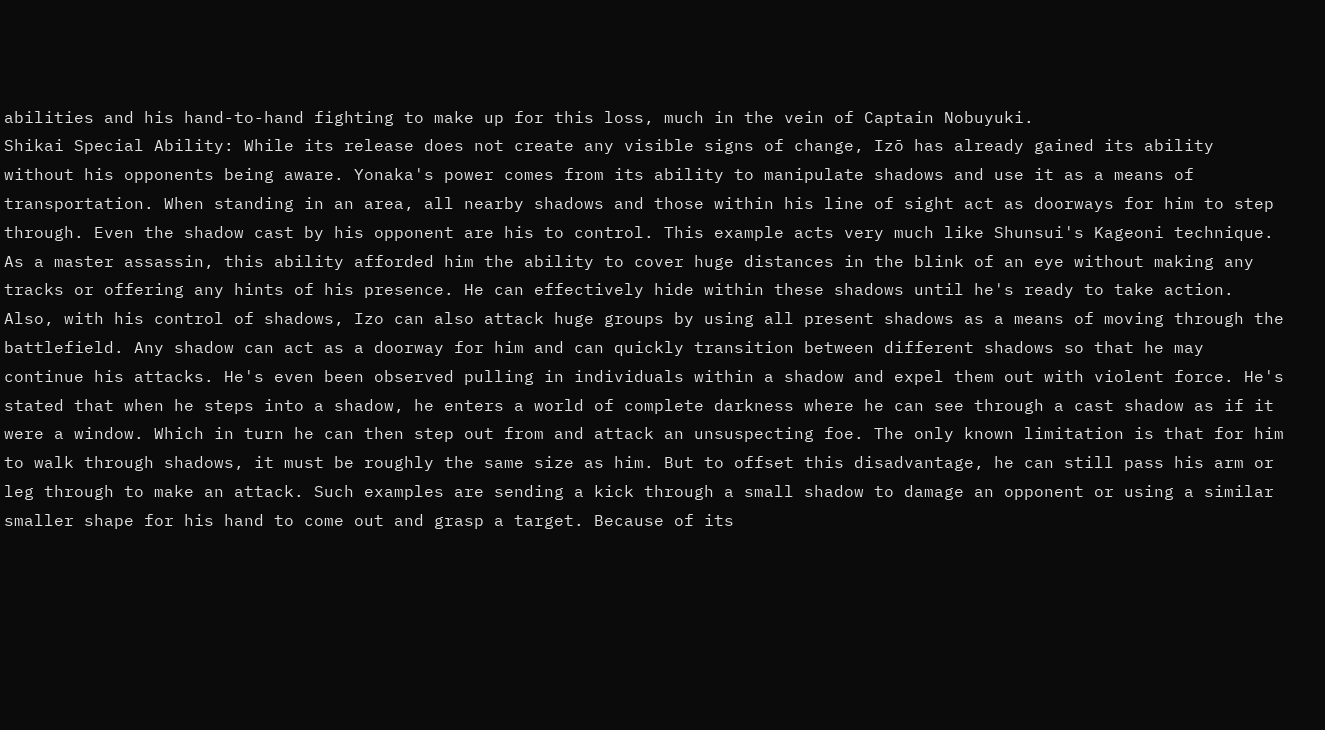abilities and his hand-to-hand fighting to make up for this loss, much in the vein of Captain Nobuyuki.
Shikai Special Ability: While its release does not create any visible signs of change, Izō has already gained its ability without his opponents being aware. Yonaka's power comes from its ability to manipulate shadows and use it as a means of transportation. When standing in an area, all nearby shadows and those within his line of sight act as doorways for him to step through. Even the shadow cast by his opponent are his to control. This example acts very much like Shunsui's Kageoni technique. As a master assassin, this ability afforded him the ability to cover huge distances in the blink of an eye without making any tracks or offering any hints of his presence. He can effectively hide within these shadows until he's ready to take action. Also, with his control of shadows, Izo can also attack huge groups by using all present shadows as a means of moving through the battlefield. Any shadow can act as a doorway for him and can quickly transition between different shadows so that he may continue his attacks. He's even been observed pulling in individuals within a shadow and expel them out with violent force. He's stated that when he steps into a shadow, he enters a world of complete darkness where he can see through a cast shadow as if it were a window. Which in turn he can then step out from and attack an unsuspecting foe. The only known limitation is that for him to walk through shadows, it must be roughly the same size as him. But to offset this disadvantage, he can still pass his arm or leg through to make an attack. Such examples are sending a kick through a small shadow to damage an opponent or using a similar smaller shape for his hand to come out and grasp a target. Because of its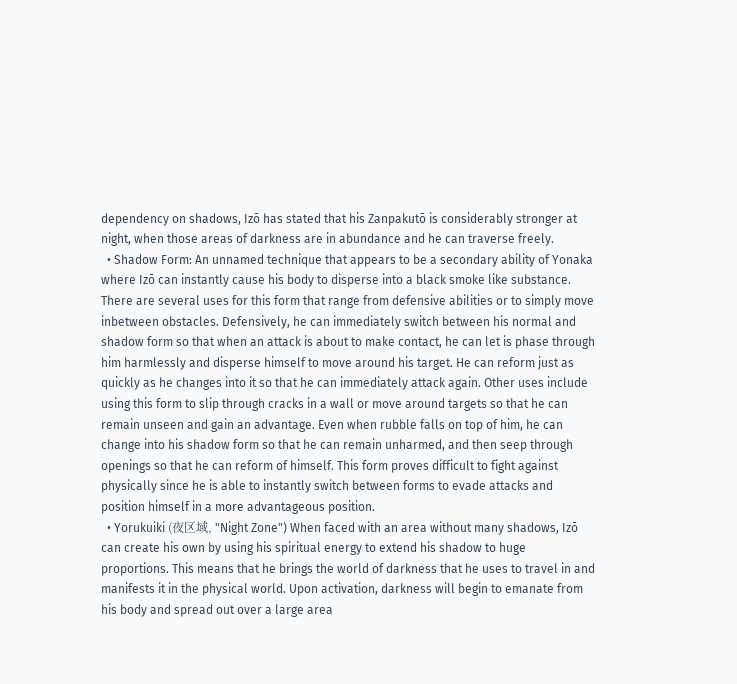dependency on shadows, Izō has stated that his Zanpakutō is considerably stronger at night, when those areas of darkness are in abundance and he can traverse freely.
  • Shadow Form: An unnamed technique that appears to be a secondary ability of Yonaka where Izō can instantly cause his body to disperse into a black smoke like substance. There are several uses for this form that range from defensive abilities or to simply move inbetween obstacles. Defensively, he can immediately switch between his normal and shadow form so that when an attack is about to make contact, he can let is phase through him harmlessly and disperse himself to move around his target. He can reform just as quickly as he changes into it so that he can immediately attack again. Other uses include using this form to slip through cracks in a wall or move around targets so that he can remain unseen and gain an advantage. Even when rubble falls on top of him, he can change into his shadow form so that he can remain unharmed, and then seep through openings so that he can reform of himself. This form proves difficult to fight against physically since he is able to instantly switch between forms to evade attacks and position himself in a more advantageous position.
  • Yorukuiki (夜区域, "Night Zone") When faced with an area without many shadows, Izō can create his own by using his spiritual energy to extend his shadow to huge proportions. This means that he brings the world of darkness that he uses to travel in and manifests it in the physical world. Upon activation, darkness will begin to emanate from his body and spread out over a large area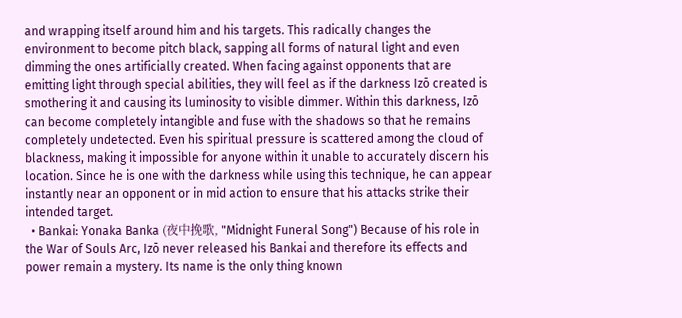and wrapping itself around him and his targets. This radically changes the environment to become pitch black, sapping all forms of natural light and even dimming the ones artificially created. When facing against opponents that are emitting light through special abilities, they will feel as if the darkness Izō created is smothering it and causing its luminosity to visible dimmer. Within this darkness, Izō can become completely intangible and fuse with the shadows so that he remains completely undetected. Even his spiritual pressure is scattered among the cloud of blackness, making it impossible for anyone within it unable to accurately discern his location. Since he is one with the darkness while using this technique, he can appear instantly near an opponent or in mid action to ensure that his attacks strike their intended target.
  • Bankai: Yonaka Banka (夜中挽歌, "Midnight Funeral Song") Because of his role in the War of Souls Arc, Izō never released his Bankai and therefore its effects and power remain a mystery. Its name is the only thing known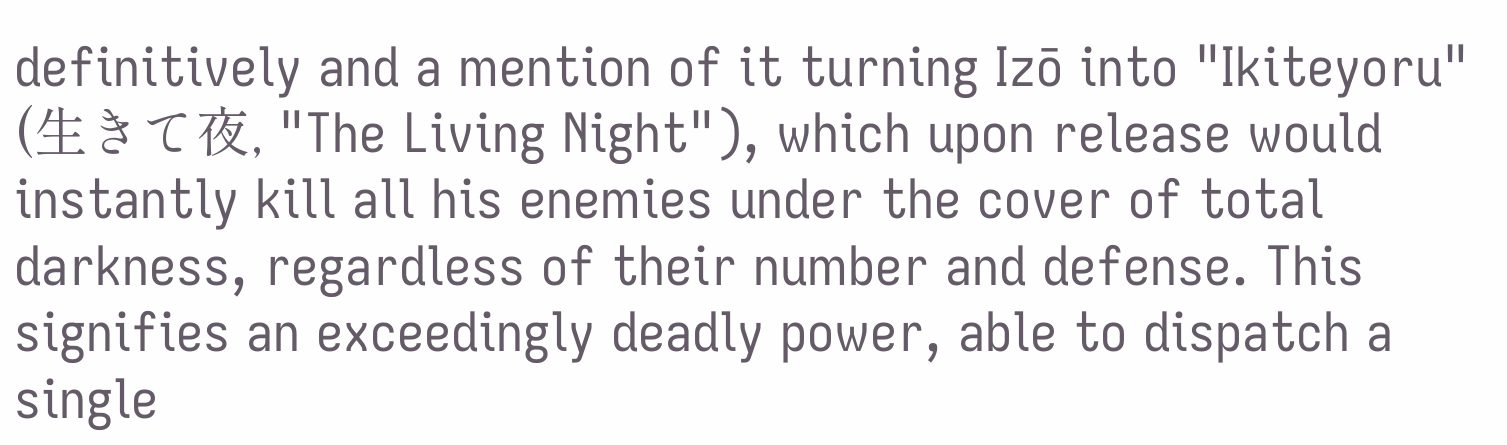definitively and a mention of it turning Izō into "Ikiteyoru" (生きて夜, "The Living Night"), which upon release would instantly kill all his enemies under the cover of total darkness, regardless of their number and defense. This signifies an exceedingly deadly power, able to dispatch a single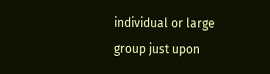individual or large group just upon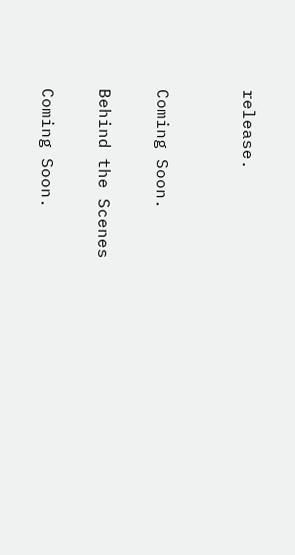release.


Coming Soon.

Behind the Scenes

Coming Soon.